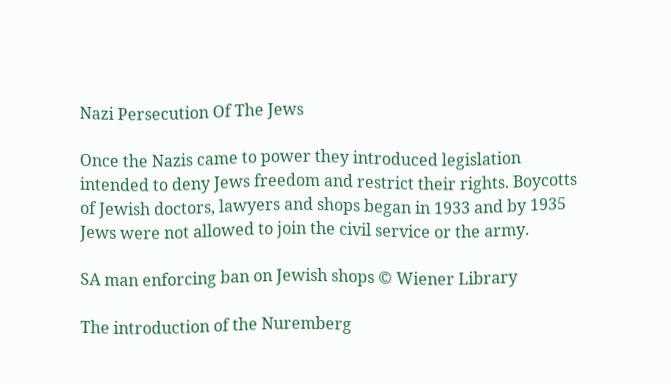Nazi Persecution Of The Jews

Once the Nazis came to power they introduced legislation intended to deny Jews freedom and restrict their rights. Boycotts of Jewish doctors, lawyers and shops began in 1933 and by 1935 Jews were not allowed to join the civil service or the army.

SA man enforcing ban on Jewish shops © Wiener Library

The introduction of the Nuremberg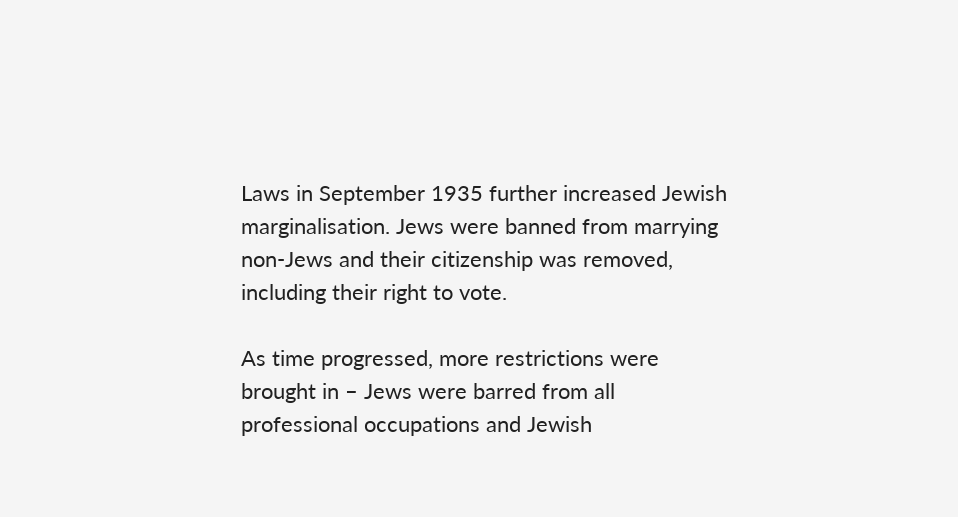Laws in September 1935 further increased Jewish marginalisation. Jews were banned from marrying non-Jews and their citizenship was removed, including their right to vote.

As time progressed, more restrictions were brought in – Jews were barred from all professional occupations and Jewish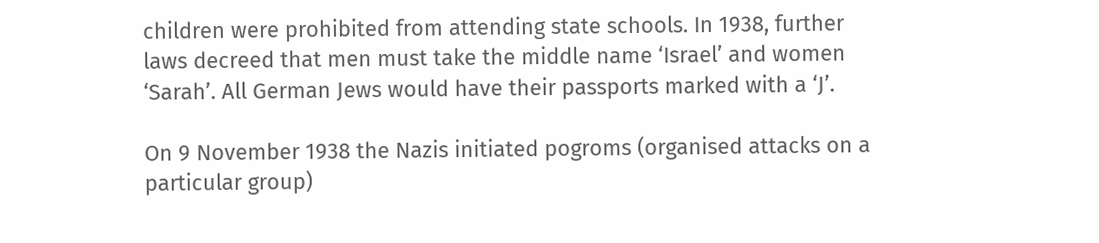children were prohibited from attending state schools. In 1938, further laws decreed that men must take the middle name ‘Israel’ and women ‘Sarah’. All German Jews would have their passports marked with a ‘J’.

On 9 November 1938 the Nazis initiated pogroms (organised attacks on a particular group)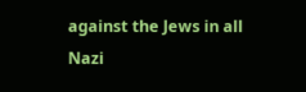against the Jews in all Nazi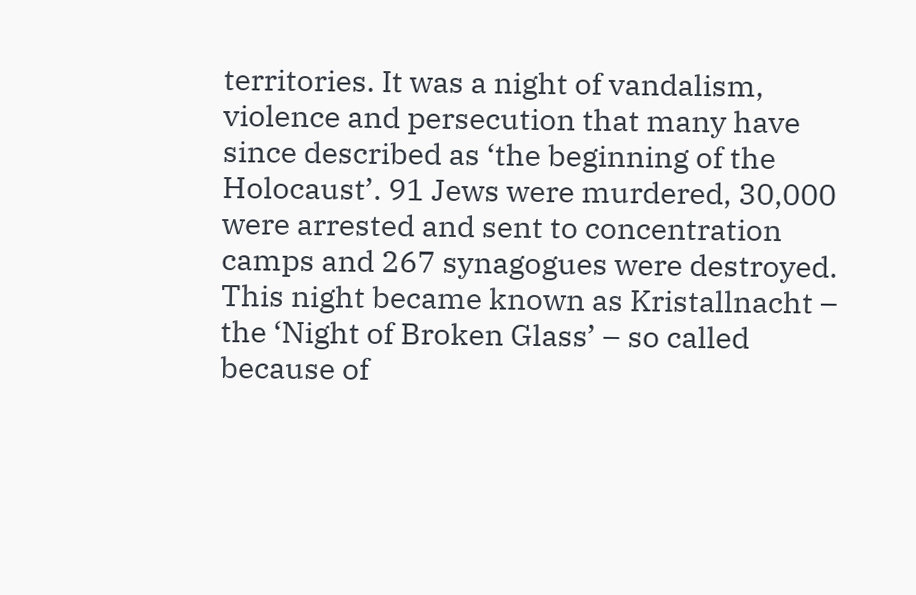territories. It was a night of vandalism, violence and persecution that many have since described as ‘the beginning of the Holocaust’. 91 Jews were murdered, 30,000 were arrested and sent to concentration camps and 267 synagogues were destroyed. This night became known as Kristallnacht – the ‘Night of Broken Glass’ – so called because of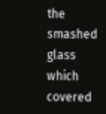the smashed glass which covered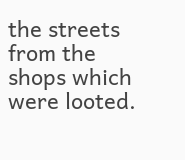the streets from the shops which were looted.